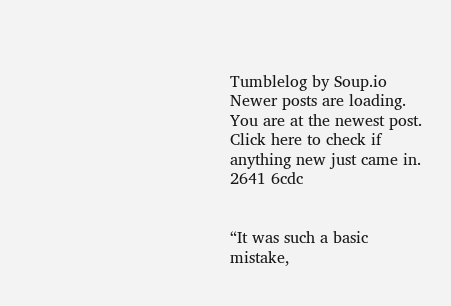Tumblelog by Soup.io
Newer posts are loading.
You are at the newest post.
Click here to check if anything new just came in.
2641 6cdc


“It was such a basic mistake,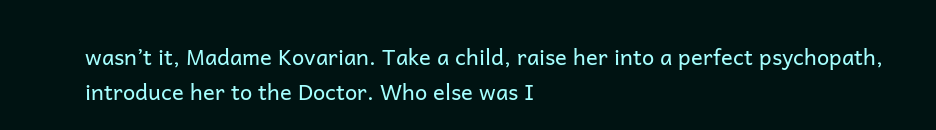wasn’t it, Madame Kovarian. Take a child, raise her into a perfect psychopath, introduce her to the Doctor. Who else was I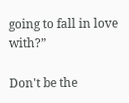going to fall in love with?”

Don't be the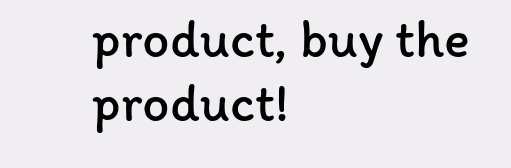product, buy the product!